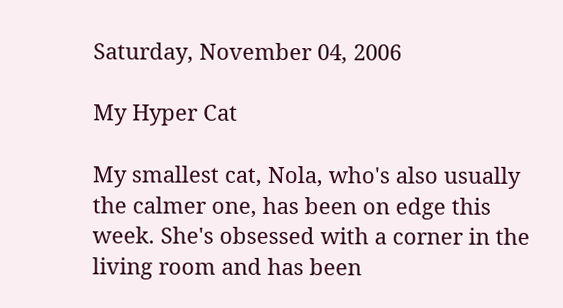Saturday, November 04, 2006

My Hyper Cat

My smallest cat, Nola, who's also usually the calmer one, has been on edge this week. She's obsessed with a corner in the living room and has been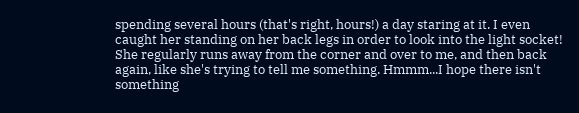spending several hours (that's right, hours!) a day staring at it. I even caught her standing on her back legs in order to look into the light socket! She regularly runs away from the corner and over to me, and then back again, like she's trying to tell me something. Hmmm...I hope there isn't something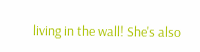living in the wall! She's also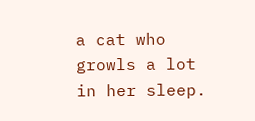a cat who growls a lot in her sleep.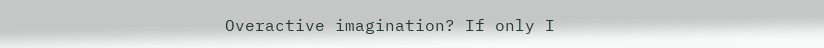Overactive imagination? If only I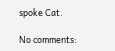spoke Cat.

No comments: